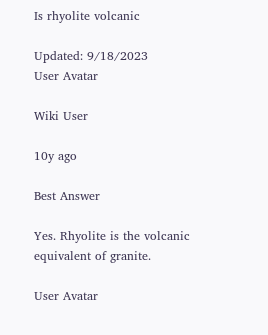Is rhyolite volcanic

Updated: 9/18/2023
User Avatar

Wiki User

10y ago

Best Answer

Yes. Rhyolite is the volcanic equivalent of granite.

User Avatar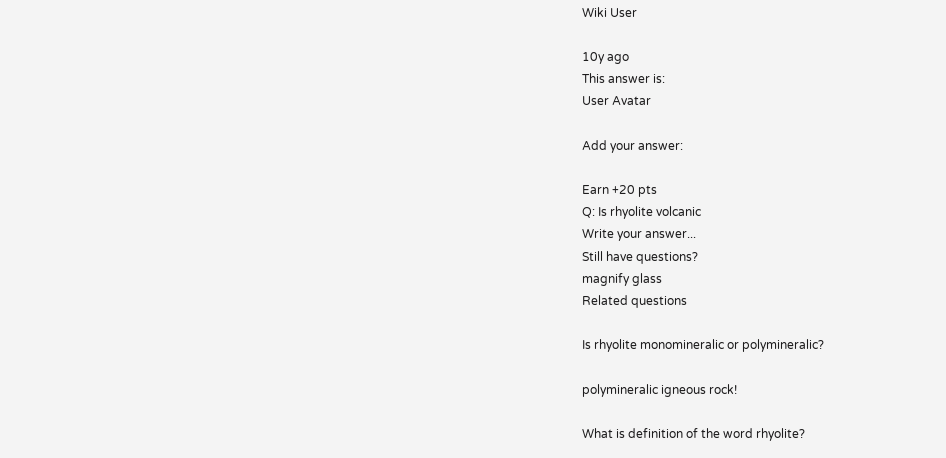Wiki User

10y ago
This answer is:
User Avatar

Add your answer:

Earn +20 pts
Q: Is rhyolite volcanic
Write your answer...
Still have questions?
magnify glass
Related questions

Is rhyolite monomineralic or polymineralic?

polymineralic igneous rock!

What is definition of the word rhyolite?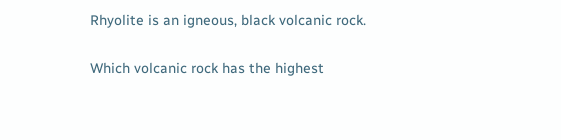Rhyolite is an igneous, black volcanic rock.

Which volcanic rock has the highest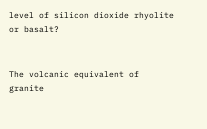level of silicon dioxide rhyolite or basalt?


The volcanic equivalent of granite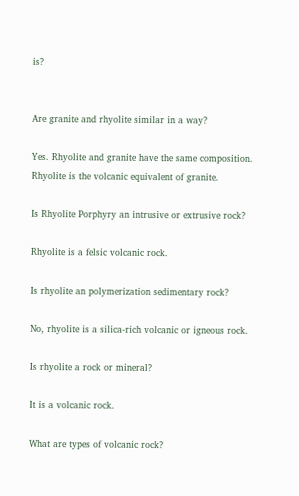is?


Are granite and rhyolite similar in a way?

Yes. Rhyolite and granite have the same composition. Rhyolite is the volcanic equivalent of granite.

Is Rhyolite Porphyry an intrusive or extrusive rock?

Rhyolite is a felsic volcanic rock.

Is rhyolite an polymerization sedimentary rock?

No, rhyolite is a silica-rich volcanic or igneous rock.

Is rhyolite a rock or mineral?

It is a volcanic rock.

What are types of volcanic rock?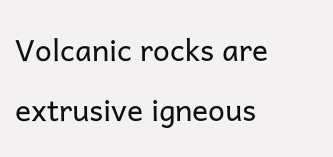Volcanic rocks are extrusive igneous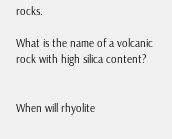rocks.

What is the name of a volcanic rock with high silica content?


When will rhyolite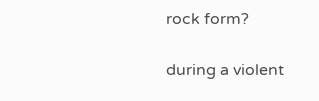rock form?

during a violent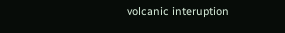volcanic interuption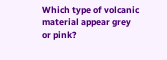Which type of volcanic material appear grey or pink?